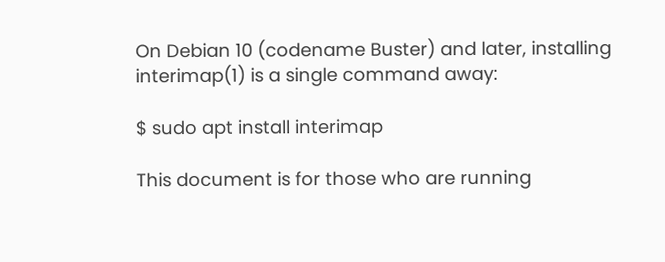On Debian 10 (codename Buster) and later, installing interimap(1) is a single command away:

$ sudo apt install interimap

This document is for those who are running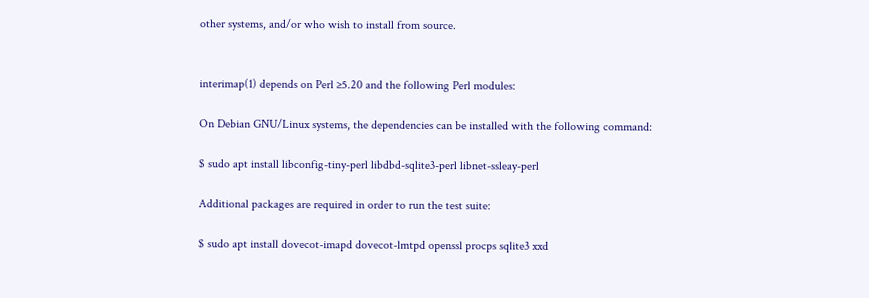other systems, and/or who wish to install from source.


interimap(1) depends on Perl ≥5.20 and the following Perl modules:

On Debian GNU/Linux systems, the dependencies can be installed with the following command:

$ sudo apt install libconfig-tiny-perl libdbd-sqlite3-perl libnet-ssleay-perl

Additional packages are required in order to run the test suite:

$ sudo apt install dovecot-imapd dovecot-lmtpd openssl procps sqlite3 xxd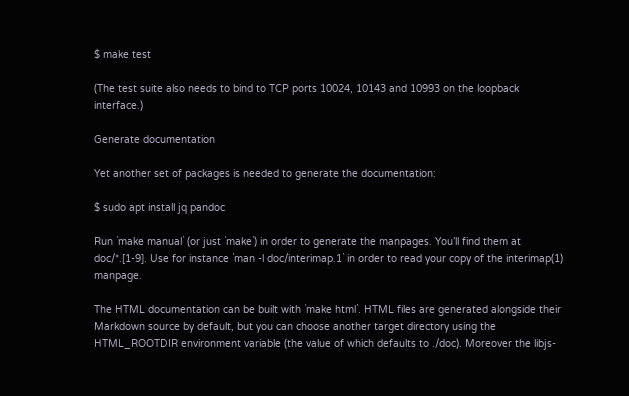$ make test

(The test suite also needs to bind to TCP ports 10024, 10143 and 10993 on the loopback interface.)

Generate documentation

Yet another set of packages is needed to generate the documentation:

$ sudo apt install jq pandoc

Run `make manual` (or just `make`) in order to generate the manpages. You’ll find them at doc/*.[1-9]. Use for instance `man -l doc/interimap.1` in order to read your copy of the interimap(1) manpage.

The HTML documentation can be built with `make html`. HTML files are generated alongside their Markdown source by default, but you can choose another target directory using the HTML_ROOTDIR environment variable (the value of which defaults to ./doc). Moreover the libjs-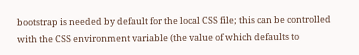bootstrap is needed by default for the local CSS file; this can be controlled with the CSS environment variable (the value of which defaults to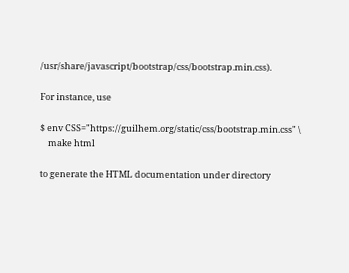/usr/share/javascript/bootstrap/css/bootstrap.min.css).

For instance, use

$ env CSS="https://guilhem.org/static/css/bootstrap.min.css" \
    make html

to generate the HTML documentation under directory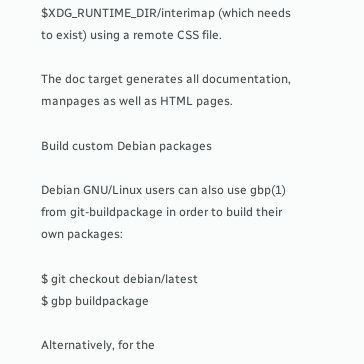$XDG_RUNTIME_DIR/interimap (which needs to exist) using a remote CSS file.

The doc target generates all documentation, manpages as well as HTML pages.

Build custom Debian packages

Debian GNU/Linux users can also use gbp(1) from git-buildpackage in order to build their own packages:

$ git checkout debian/latest
$ gbp buildpackage

Alternatively, for the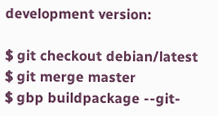development version:

$ git checkout debian/latest
$ git merge master
$ gbp buildpackage --git-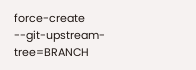force-create --git-upstream-tree=BRANCH